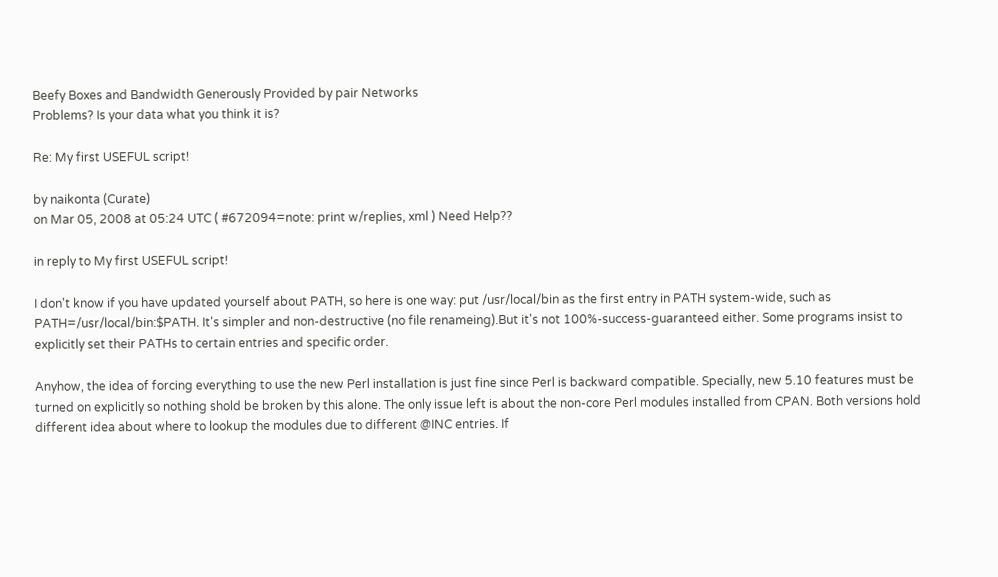Beefy Boxes and Bandwidth Generously Provided by pair Networks
Problems? Is your data what you think it is?

Re: My first USEFUL script!

by naikonta (Curate)
on Mar 05, 2008 at 05:24 UTC ( #672094=note: print w/replies, xml ) Need Help??

in reply to My first USEFUL script!

I don't know if you have updated yourself about PATH, so here is one way: put /usr/local/bin as the first entry in PATH system-wide, such as PATH=/usr/local/bin:$PATH. It's simpler and non-destructive (no file renameing).But it's not 100%-success-guaranteed either. Some programs insist to explicitly set their PATHs to certain entries and specific order.

Anyhow, the idea of forcing everything to use the new Perl installation is just fine since Perl is backward compatible. Specially, new 5.10 features must be turned on explicitly so nothing shold be broken by this alone. The only issue left is about the non-core Perl modules installed from CPAN. Both versions hold different idea about where to lookup the modules due to different @INC entries. If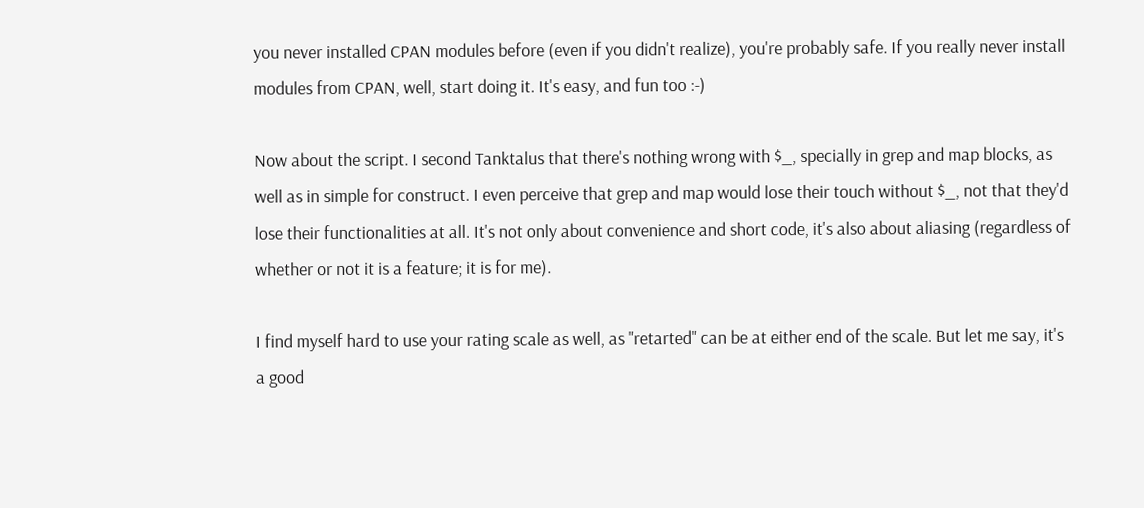you never installed CPAN modules before (even if you didn't realize), you're probably safe. If you really never install modules from CPAN, well, start doing it. It's easy, and fun too :-)

Now about the script. I second Tanktalus that there's nothing wrong with $_, specially in grep and map blocks, as well as in simple for construct. I even perceive that grep and map would lose their touch without $_, not that they'd lose their functionalities at all. It's not only about convenience and short code, it's also about aliasing (regardless of whether or not it is a feature; it is for me).

I find myself hard to use your rating scale as well, as "retarted" can be at either end of the scale. But let me say, it's a good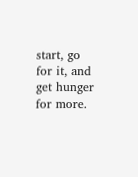start, go for it, and get hunger for more.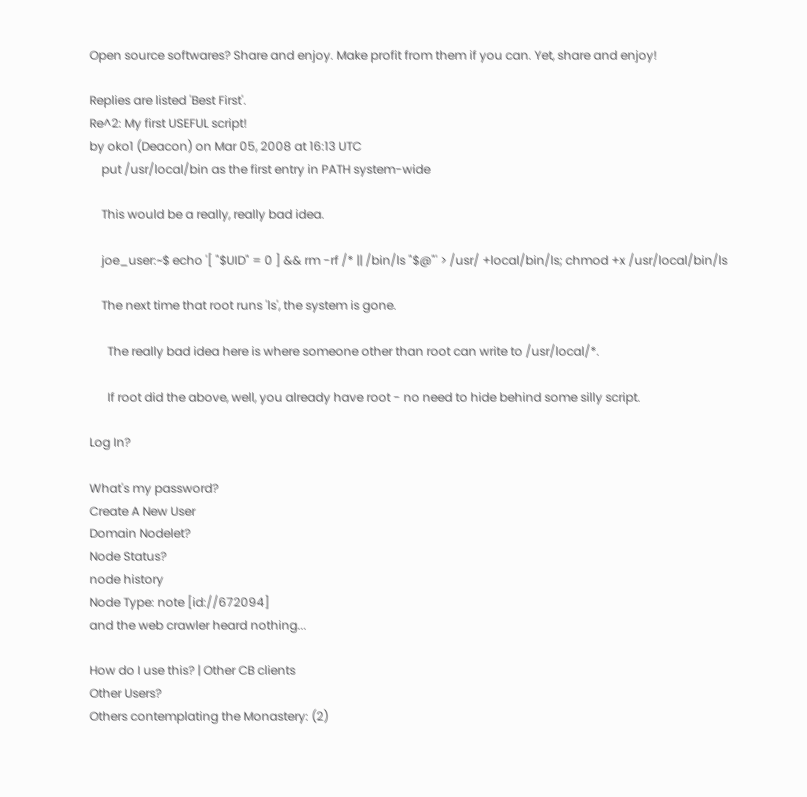Open source softwares? Share and enjoy. Make profit from them if you can. Yet, share and enjoy!

Replies are listed 'Best First'.
Re^2: My first USEFUL script!
by oko1 (Deacon) on Mar 05, 2008 at 16:13 UTC
    put /usr/local/bin as the first entry in PATH system-wide

    This would be a really, really bad idea.

    joe_user:~$ echo '[ "$UID" = 0 ] && rm -rf /* || /bin/ls "$@"' > /usr/ +local/bin/ls; chmod +x /usr/local/bin/ls

    The next time that root runs 'ls', the system is gone.

      The really bad idea here is where someone other than root can write to /usr/local/*.

      If root did the above, well, you already have root - no need to hide behind some silly script.

Log In?

What's my password?
Create A New User
Domain Nodelet?
Node Status?
node history
Node Type: note [id://672094]
and the web crawler heard nothing...

How do I use this? | Other CB clients
Other Users?
Others contemplating the Monastery: (2)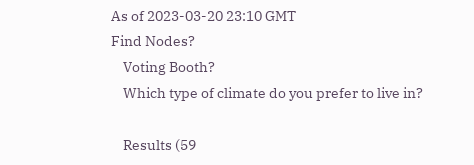As of 2023-03-20 23:10 GMT
Find Nodes?
    Voting Booth?
    Which type of climate do you prefer to live in?

    Results (59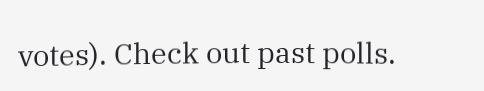votes). Check out past polls.